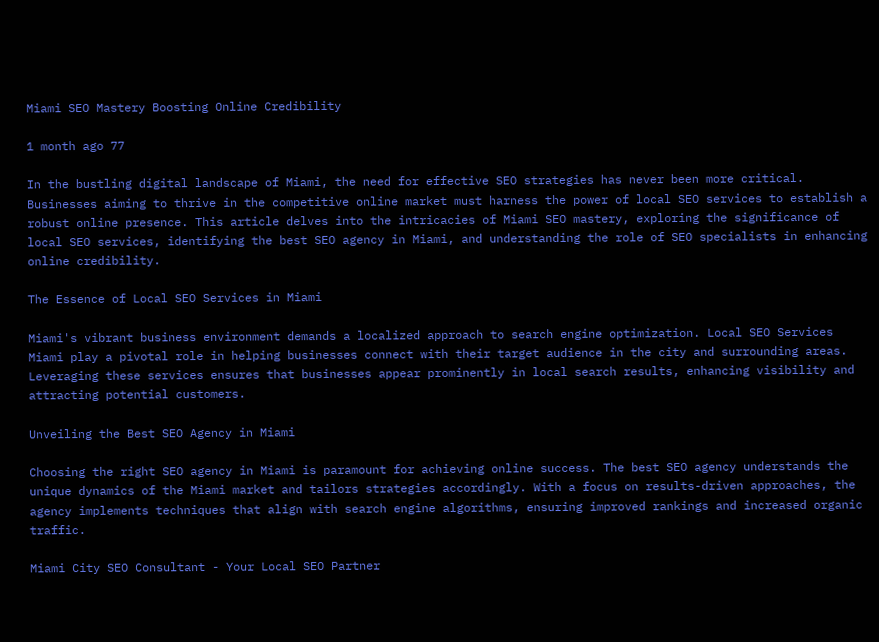Miami SEO Mastery Boosting Online Credibility

1 month ago 77

In the bustling digital landscape of Miami, the need for effective SEO strategies has never been more critical. Businesses aiming to thrive in the competitive online market must harness the power of local SEO services to establish a robust online presence. This article delves into the intricacies of Miami SEO mastery, exploring the significance of local SEO services, identifying the best SEO agency in Miami, and understanding the role of SEO specialists in enhancing online credibility.

The Essence of Local SEO Services in Miami

Miami's vibrant business environment demands a localized approach to search engine optimization. Local SEO Services Miami play a pivotal role in helping businesses connect with their target audience in the city and surrounding areas. Leveraging these services ensures that businesses appear prominently in local search results, enhancing visibility and attracting potential customers.

Unveiling the Best SEO Agency in Miami

Choosing the right SEO agency in Miami is paramount for achieving online success. The best SEO agency understands the unique dynamics of the Miami market and tailors strategies accordingly. With a focus on results-driven approaches, the agency implements techniques that align with search engine algorithms, ensuring improved rankings and increased organic traffic.

Miami City SEO Consultant - Your Local SEO Partner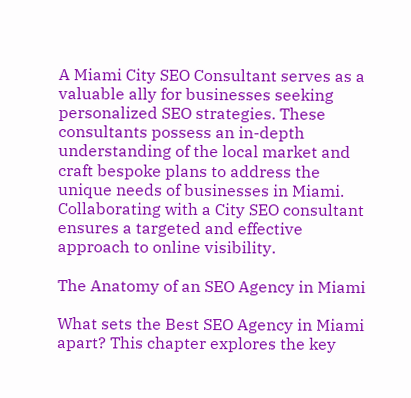A Miami City SEO Consultant serves as a valuable ally for businesses seeking personalized SEO strategies. These consultants possess an in-depth understanding of the local market and craft bespoke plans to address the unique needs of businesses in Miami. Collaborating with a City SEO consultant ensures a targeted and effective approach to online visibility.

The Anatomy of an SEO Agency in Miami

What sets the Best SEO Agency in Miami apart? This chapter explores the key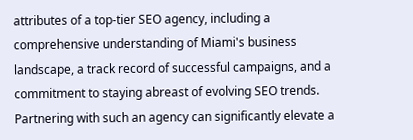attributes of a top-tier SEO agency, including a comprehensive understanding of Miami's business landscape, a track record of successful campaigns, and a commitment to staying abreast of evolving SEO trends. Partnering with such an agency can significantly elevate a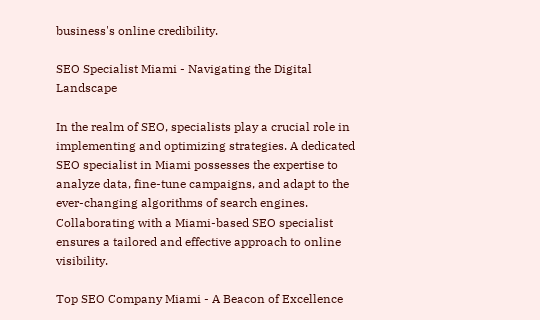business's online credibility.

SEO Specialist Miami - Navigating the Digital Landscape

In the realm of SEO, specialists play a crucial role in implementing and optimizing strategies. A dedicated SEO specialist in Miami possesses the expertise to analyze data, fine-tune campaigns, and adapt to the ever-changing algorithms of search engines. Collaborating with a Miami-based SEO specialist ensures a tailored and effective approach to online visibility.

Top SEO Company Miami - A Beacon of Excellence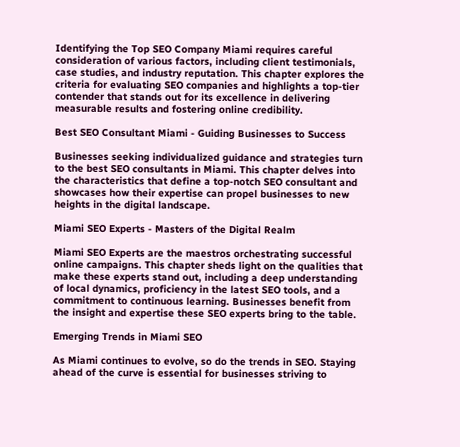Identifying the Top SEO Company Miami requires careful consideration of various factors, including client testimonials, case studies, and industry reputation. This chapter explores the criteria for evaluating SEO companies and highlights a top-tier contender that stands out for its excellence in delivering measurable results and fostering online credibility.

Best SEO Consultant Miami - Guiding Businesses to Success

Businesses seeking individualized guidance and strategies turn to the best SEO consultants in Miami. This chapter delves into the characteristics that define a top-notch SEO consultant and showcases how their expertise can propel businesses to new heights in the digital landscape.

Miami SEO Experts - Masters of the Digital Realm

Miami SEO Experts are the maestros orchestrating successful online campaigns. This chapter sheds light on the qualities that make these experts stand out, including a deep understanding of local dynamics, proficiency in the latest SEO tools, and a commitment to continuous learning. Businesses benefit from the insight and expertise these SEO experts bring to the table.

Emerging Trends in Miami SEO

As Miami continues to evolve, so do the trends in SEO. Staying ahead of the curve is essential for businesses striving to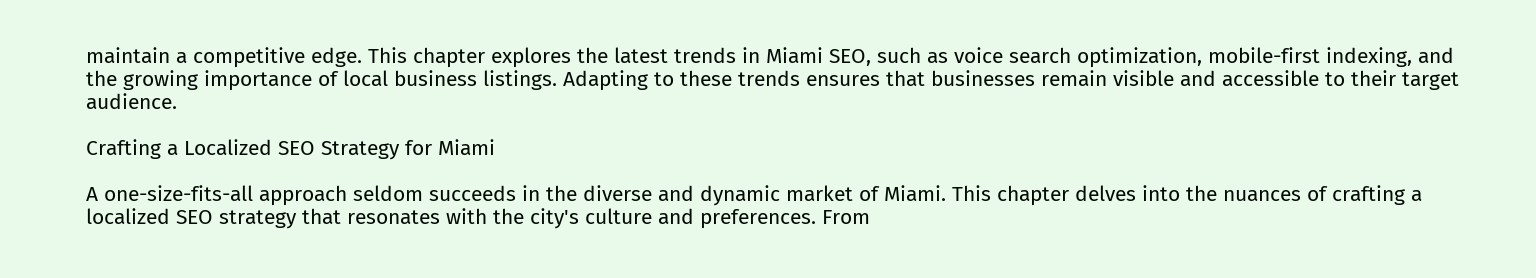maintain a competitive edge. This chapter explores the latest trends in Miami SEO, such as voice search optimization, mobile-first indexing, and the growing importance of local business listings. Adapting to these trends ensures that businesses remain visible and accessible to their target audience.

Crafting a Localized SEO Strategy for Miami

A one-size-fits-all approach seldom succeeds in the diverse and dynamic market of Miami. This chapter delves into the nuances of crafting a localized SEO strategy that resonates with the city's culture and preferences. From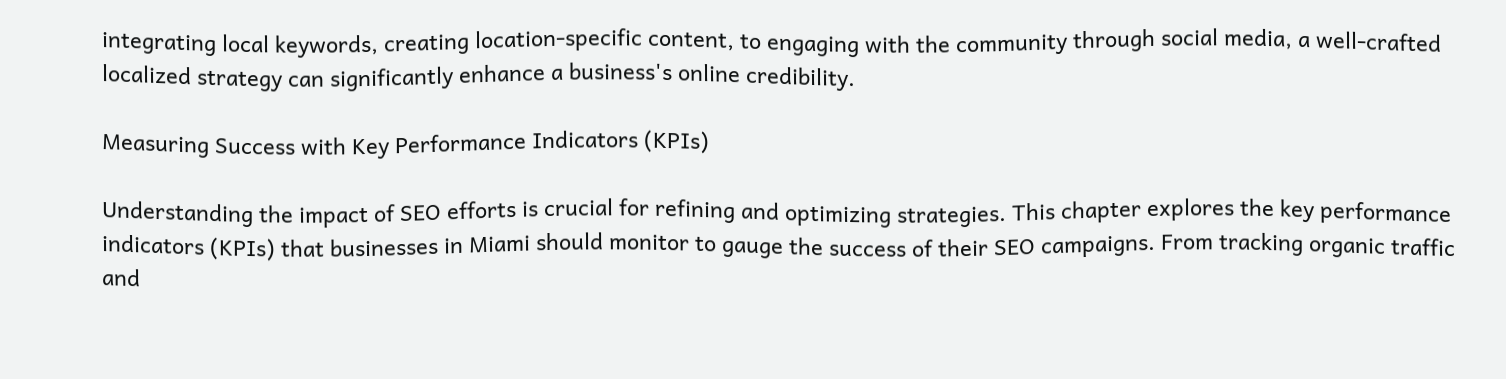integrating local keywords, creating location-specific content, to engaging with the community through social media, a well-crafted localized strategy can significantly enhance a business's online credibility.

Measuring Success with Key Performance Indicators (KPIs)

Understanding the impact of SEO efforts is crucial for refining and optimizing strategies. This chapter explores the key performance indicators (KPIs) that businesses in Miami should monitor to gauge the success of their SEO campaigns. From tracking organic traffic and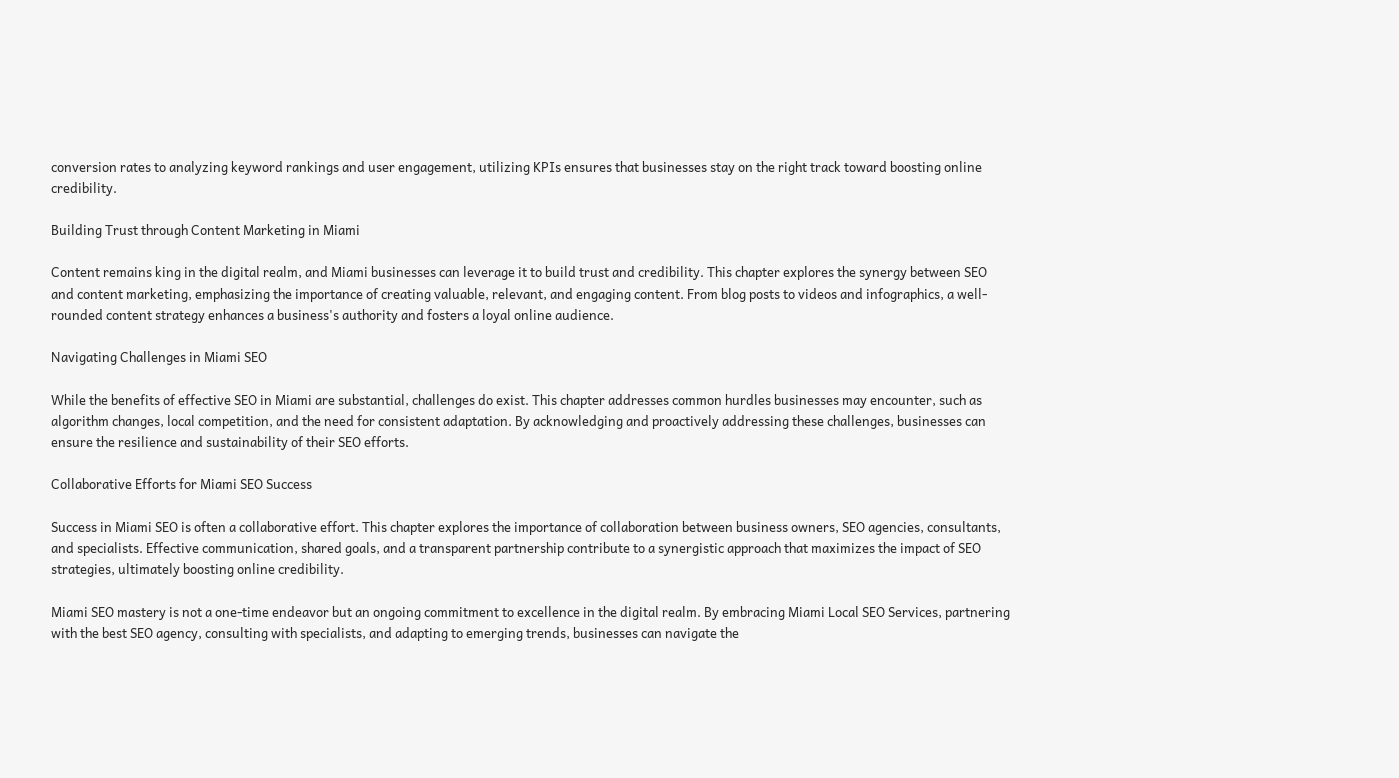conversion rates to analyzing keyword rankings and user engagement, utilizing KPIs ensures that businesses stay on the right track toward boosting online credibility.

Building Trust through Content Marketing in Miami

Content remains king in the digital realm, and Miami businesses can leverage it to build trust and credibility. This chapter explores the synergy between SEO and content marketing, emphasizing the importance of creating valuable, relevant, and engaging content. From blog posts to videos and infographics, a well-rounded content strategy enhances a business's authority and fosters a loyal online audience.

Navigating Challenges in Miami SEO

While the benefits of effective SEO in Miami are substantial, challenges do exist. This chapter addresses common hurdles businesses may encounter, such as algorithm changes, local competition, and the need for consistent adaptation. By acknowledging and proactively addressing these challenges, businesses can ensure the resilience and sustainability of their SEO efforts.

Collaborative Efforts for Miami SEO Success

Success in Miami SEO is often a collaborative effort. This chapter explores the importance of collaboration between business owners, SEO agencies, consultants, and specialists. Effective communication, shared goals, and a transparent partnership contribute to a synergistic approach that maximizes the impact of SEO strategies, ultimately boosting online credibility.

Miami SEO mastery is not a one-time endeavor but an ongoing commitment to excellence in the digital realm. By embracing Miami Local SEO Services, partnering with the best SEO agency, consulting with specialists, and adapting to emerging trends, businesses can navigate the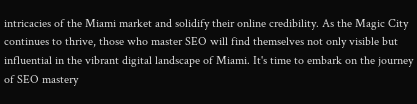intricacies of the Miami market and solidify their online credibility. As the Magic City continues to thrive, those who master SEO will find themselves not only visible but influential in the vibrant digital landscape of Miami. It's time to embark on the journey of SEO mastery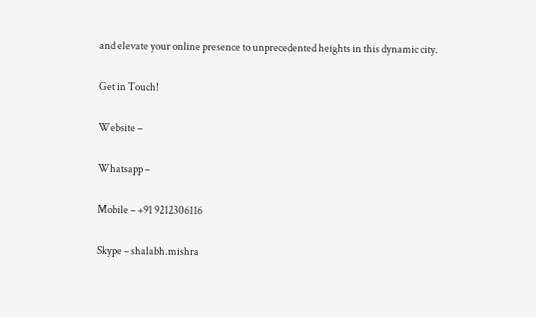and elevate your online presence to unprecedented heights in this dynamic city.

Get in Touch!

Website –

Whatsapp –

Mobile – +91 9212306116

Skype – shalabh.mishra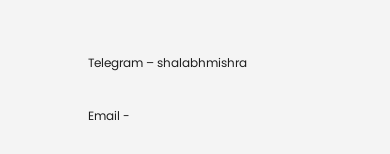Telegram – shalabhmishra

Email -